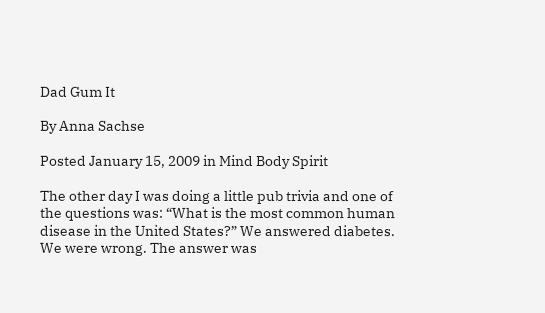Dad Gum It

By Anna Sachse

Posted January 15, 2009 in Mind Body Spirit

The other day I was doing a little pub trivia and one of the questions was: “What is the most common human disease in the United States?” We answered diabetes. We were wrong. The answer was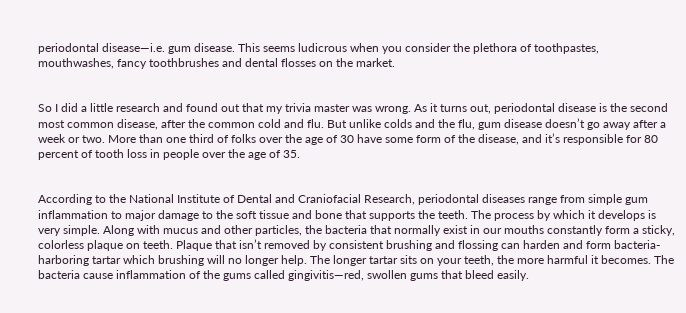periodontal disease—i.e. gum disease. This seems ludicrous when you consider the plethora of toothpastes, mouthwashes, fancy toothbrushes and dental flosses on the market.


So I did a little research and found out that my trivia master was wrong. As it turns out, periodontal disease is the second most common disease, after the common cold and flu. But unlike colds and the flu, gum disease doesn’t go away after a week or two. More than one third of folks over the age of 30 have some form of the disease, and it’s responsible for 80 percent of tooth loss in people over the age of 35.


According to the National Institute of Dental and Craniofacial Research, periodontal diseases range from simple gum inflammation to major damage to the soft tissue and bone that supports the teeth. The process by which it develops is very simple. Along with mucus and other particles, the bacteria that normally exist in our mouths constantly form a sticky, colorless plaque on teeth. Plaque that isn’t removed by consistent brushing and flossing can harden and form bacteria-harboring tartar which brushing will no longer help. The longer tartar sits on your teeth, the more harmful it becomes. The bacteria cause inflammation of the gums called gingivitis—red, swollen gums that bleed easily.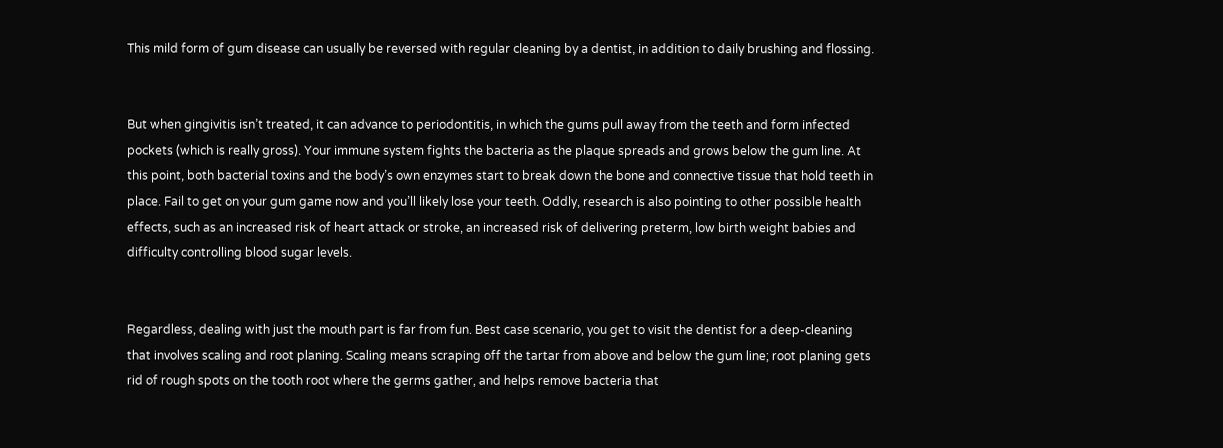This mild form of gum disease can usually be reversed with regular cleaning by a dentist, in addition to daily brushing and flossing.


But when gingivitis isn’t treated, it can advance to periodontitis, in which the gums pull away from the teeth and form infected pockets (which is really gross). Your immune system fights the bacteria as the plaque spreads and grows below the gum line. At this point, both bacterial toxins and the body’s own enzymes start to break down the bone and connective tissue that hold teeth in place. Fail to get on your gum game now and you’ll likely lose your teeth. Oddly, research is also pointing to other possible health effects, such as an increased risk of heart attack or stroke, an increased risk of delivering preterm, low birth weight babies and difficulty controlling blood sugar levels.


Regardless, dealing with just the mouth part is far from fun. Best case scenario, you get to visit the dentist for a deep-cleaning that involves scaling and root planing. Scaling means scraping off the tartar from above and below the gum line; root planing gets rid of rough spots on the tooth root where the germs gather, and helps remove bacteria that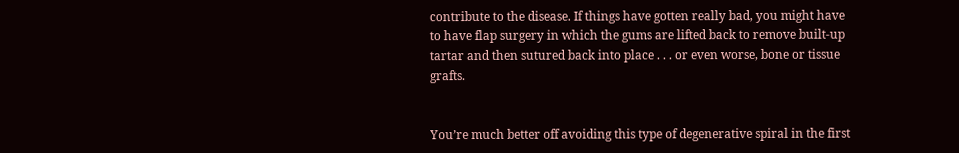contribute to the disease. If things have gotten really bad, you might have to have flap surgery in which the gums are lifted back to remove built-up tartar and then sutured back into place . . . or even worse, bone or tissue grafts.


You’re much better off avoiding this type of degenerative spiral in the first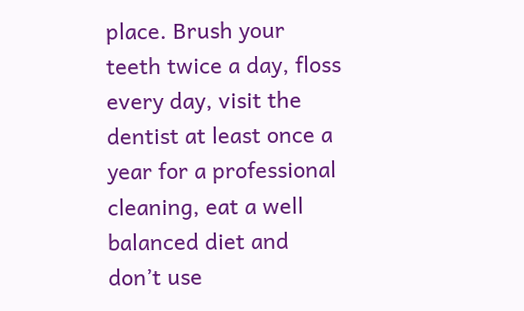place. Brush your teeth twice a day, floss every day, visit the dentist at least once a year for a professional cleaning, eat a well balanced diet and don’t use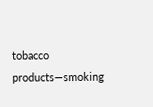tobacco products—smoking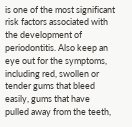is one of the most significant risk factors associated with the development of periodontitis. Also keep an eye out for the symptoms, including red, swollen or tender gums that bleed easily, gums that have pulled away from the teeth,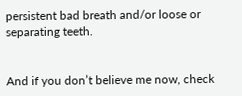persistent bad breath and/or loose or separating teeth.


And if you don’t believe me now, check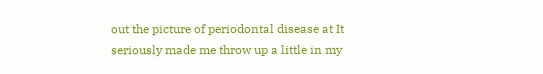out the picture of periodontal disease at It seriously made me throw up a little in my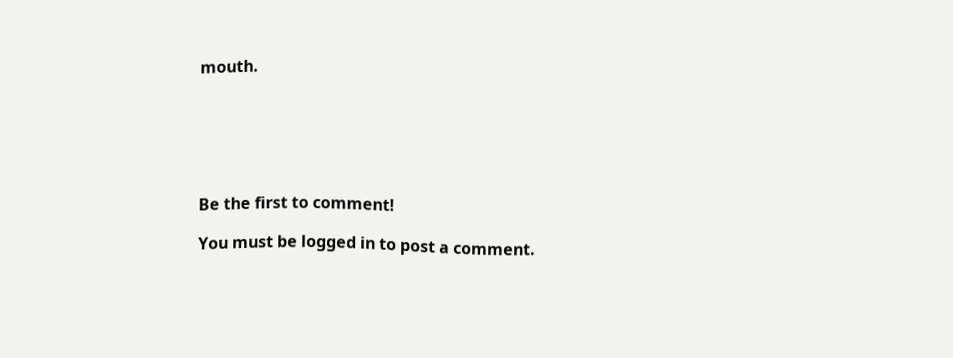mouth.






Be the first to comment!

You must be logged in to post a comment.